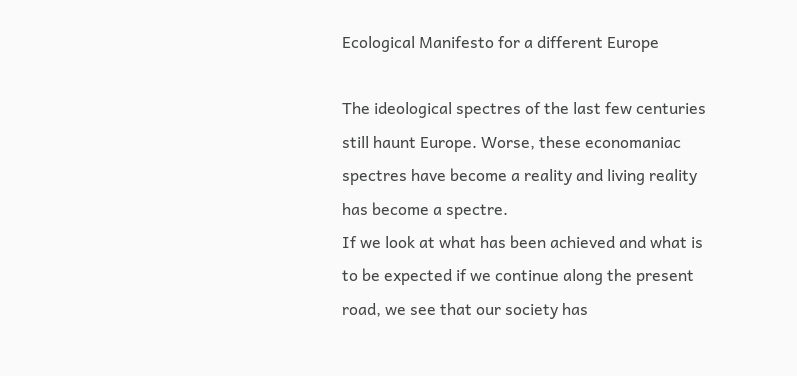Ecological Manifesto for a different Europe

The ideological spectres of the last few centuries still haunt Europe. Worse, these economaniac spectres have become a reality and living reality has become a spectre.
If we look at what has been achieved and what is to be expected if we continue along the present road, we see that our society has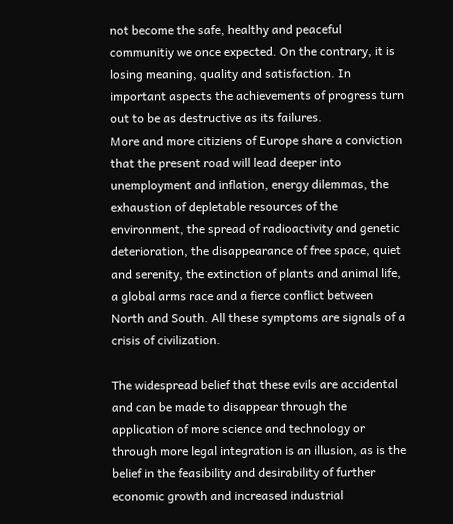not become the safe, healthy and peaceful communitiy we once expected. On the contrary, it is losing meaning, quality and satisfaction. In important aspects the achievements of progress turn out to be as destructive as its failures.
More and more citiziens of Europe share a conviction that the present road will lead deeper into unemployment and inflation, energy dilemmas, the exhaustion of depletable resources of the environment, the spread of radioactivity and genetic deterioration, the disappearance of free space, quiet and serenity, the extinction of plants and animal life, a global arms race and a fierce conflict between North and South. All these symptoms are signals of a crisis of civilization.

The widespread belief that these evils are accidental and can be made to disappear through the application of more science and technology or through more legal integration is an illusion, as is the belief in the feasibility and desirability of further economic growth and increased industrial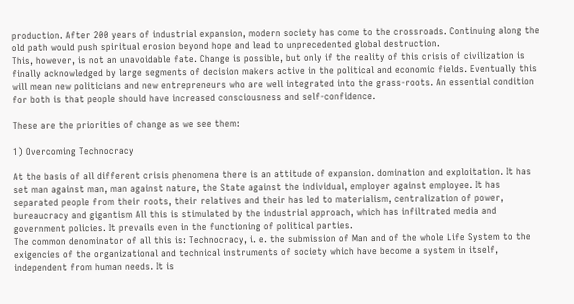production. After 200 years of industrial expansion, modern society has come to the crossroads. Continuing along the old path would push spiritual erosion beyond hope and lead to unprecedented global destruction.
This, however, is not an unavoidable fate. Change is possible, but only if the reality of this crisis of civilization is finally acknowledged by large segments of decision makers active in the political and economic fields. Eventually this will mean new politicians and new entrepreneurs who are well integrated into the grass-roots. An essential condition for both is that people should have increased consciousness and self-confidence.

These are the priorities of change as we see them:

1) Overcoming Technocracy

At the basis of all different crisis phenomena there is an attitude of expansion. domination and exploitation. It has set man against man, man against nature, the State against the individual, employer against employee. It has separated people from their roots, their relatives and their has led to materialism, centralization of power, bureaucracy and gigantism All this is stimulated by the industrial approach, which has infiltrated media and government policies. It prevails even in the functioning of political parties.
The common denominator of all this is: Technocracy, i. e. the submission of Man and of the whole Life System to the exigencies of the organizational and technical instruments of society which have become a system in itself, independent from human needs. It is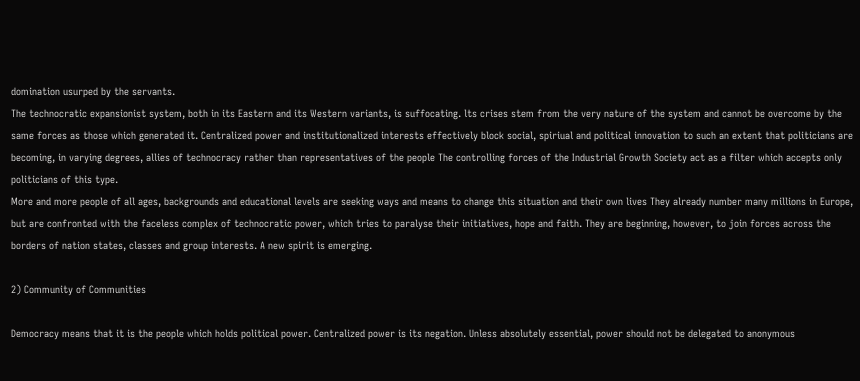domination usurped by the servants.
The technocratic expansionist system, both in its Eastern and its Western variants, is suffocating. lts crises stem from the very nature of the system and cannot be overcome by the same forces as those which generated it. Centralized power and institutionalized interests effectively block social, spiriual and political innovation to such an extent that politicians are becoming, in varying degrees, allies of technocracy rather than representatives of the people The controlling forces of the Industrial Growth Society act as a filter which accepts only politicians of this type.
More and more people of all ages, backgrounds and educational levels are seeking ways and means to change this situation and their own lives They already number many millions in Europe, but are confronted with the faceless complex of technocratic power, which tries to paralyse their initiatives, hope and faith. They are beginning, however, to join forces across the borders of nation states, classes and group interests. A new spirit is emerging.

2) Community of Communities

Democracy means that it is the people which holds political power. Centralized power is its negation. Unless absolutely essential, power should not be delegated to anonymous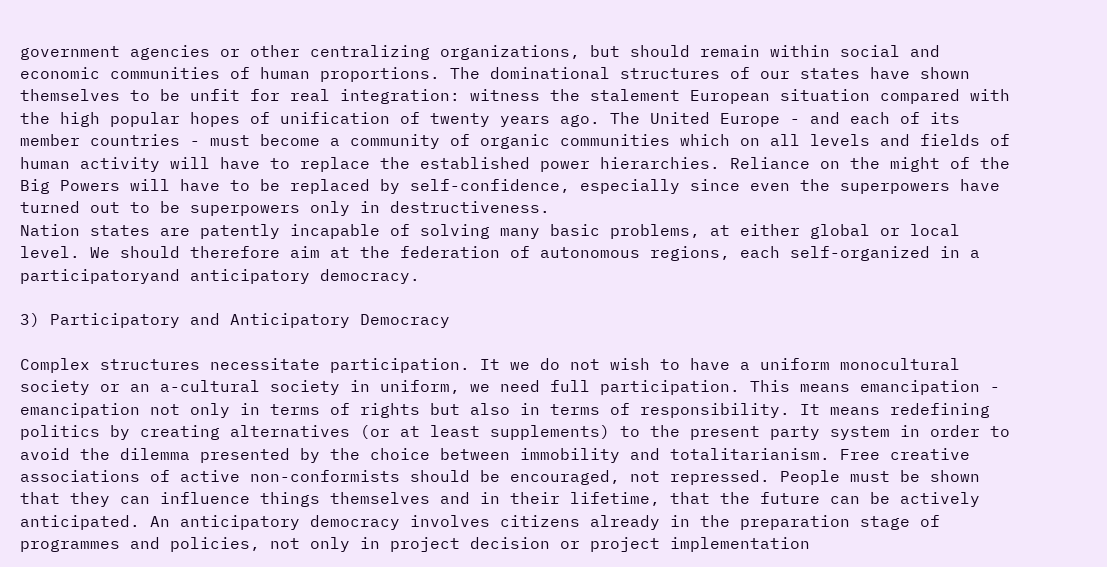government agencies or other centralizing organizations, but should remain within social and economic communities of human proportions. The dominational structures of our states have shown themselves to be unfit for real integration: witness the stalement European situation compared with the high popular hopes of unification of twenty years ago. The United Europe - and each of its member countries - must become a community of organic communities which on all levels and fields of human activity will have to replace the established power hierarchies. Reliance on the might of the Big Powers will have to be replaced by self-confidence, especially since even the superpowers have turned out to be superpowers only in destructiveness.
Nation states are patently incapable of solving many basic problems, at either global or local level. We should therefore aim at the federation of autonomous regions, each self-organized in a participatoryand anticipatory democracy.

3) Participatory and Anticipatory Democracy

Complex structures necessitate participation. It we do not wish to have a uniform monocultural society or an a-cultural society in uniform, we need full participation. This means emancipation - emancipation not only in terms of rights but also in terms of responsibility. It means redefining politics by creating alternatives (or at least supplements) to the present party system in order to avoid the dilemma presented by the choice between immobility and totalitarianism. Free creative associations of active non-conformists should be encouraged, not repressed. People must be shown that they can influence things themselves and in their lifetime, that the future can be actively anticipated. An anticipatory democracy involves citizens already in the preparation stage of programmes and policies, not only in project decision or project implementation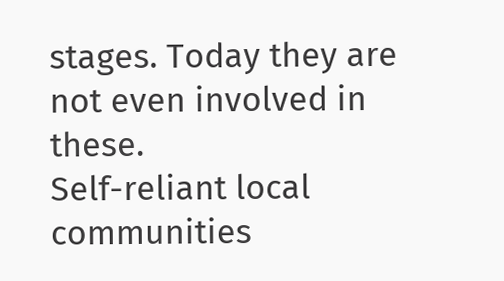stages. Today they are not even involved in these.
Self-reliant local communities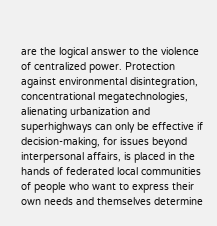are the logical answer to the violence of centralized power. Protection against environmental disintegration, concentrational megatechnologies, alienating urbanization and superhighways can only be effective if decision-making, for issues beyond interpersonal affairs, is placed in the hands of federated local communities of people who want to express their own needs and themselves determine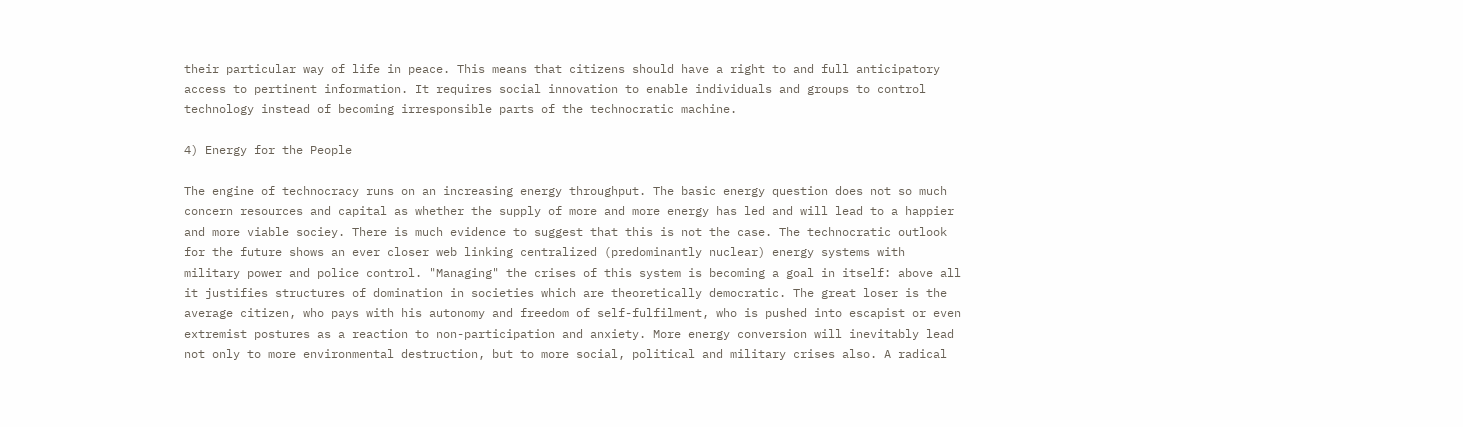their particular way of life in peace. This means that citizens should have a right to and full anticipatory access to pertinent information. It requires social innovation to enable individuals and groups to control technology instead of becoming irresponsible parts of the technocratic machine.

4) Energy for the People

The engine of technocracy runs on an increasing energy throughput. The basic energy question does not so much concern resources and capital as whether the supply of more and more energy has led and will lead to a happier and more viable sociey. There is much evidence to suggest that this is not the case. The technocratic outlook for the future shows an ever closer web linking centralized (predominantly nuclear) energy systems with military power and police control. "Managing" the crises of this system is becoming a goal in itself: above all it justifies structures of domination in societies which are theoretically democratic. The great loser is the average citizen, who pays with his autonomy and freedom of self-fulfilment, who is pushed into escapist or even extremist postures as a reaction to non-participation and anxiety. More energy conversion will inevitably lead not only to more environmental destruction, but to more social, political and military crises also. A radical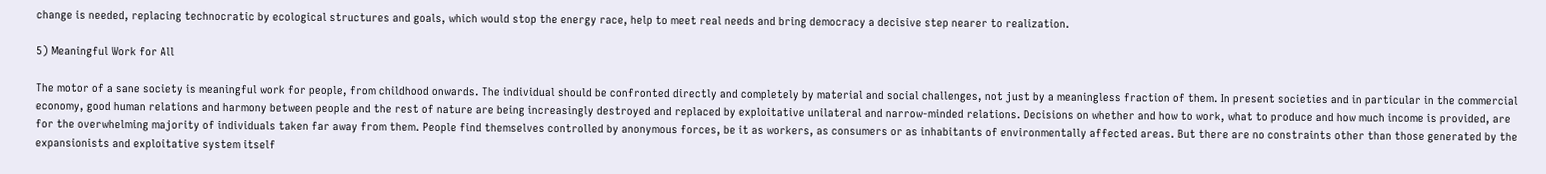change is needed, replacing technocratic by ecological structures and goals, which would stop the energy race, help to meet real needs and bring democracy a decisive step nearer to realization.

5) Meaningful Work for All

The motor of a sane society is meaningful work for people, from childhood onwards. The individual should be confronted directly and completely by material and social challenges, not just by a meaningless fraction of them. In present societies and in particular in the commercial economy, good human relations and harmony between people and the rest of nature are being increasingly destroyed and replaced by exploitative unilateral and narrow-minded relations. Decisions on whether and how to work, what to produce and how much income is provided, are for the overwhelming majority of individuals taken far away from them. People find themselves controlled by anonymous forces, be it as workers, as consumers or as inhabitants of environmentally affected areas. But there are no constraints other than those generated by the expansionists and exploitative system itself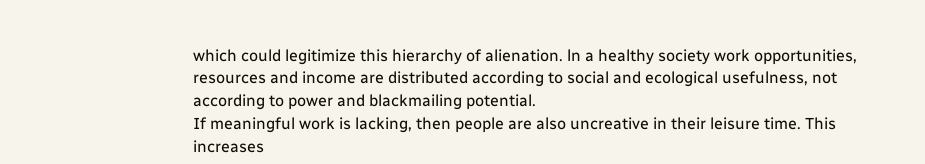which could legitimize this hierarchy of alienation. ln a healthy society work opportunities, resources and income are distributed according to social and ecological usefulness, not according to power and blackmailing potential.
If meaningful work is lacking, then people are also uncreative in their leisure time. This increases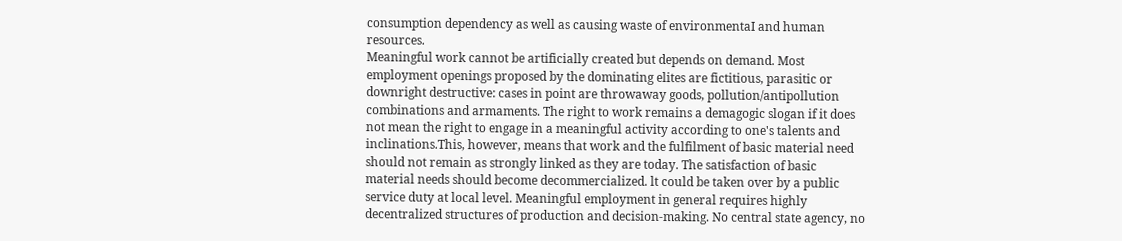consumption dependency as well as causing waste of environmentaI and human resources.
Meaningful work cannot be artificially created but depends on demand. Most employment openings proposed by the dominating elites are fictitious, parasitic or downright destructive: cases in point are throwaway goods, pollution/antipollution combinations and armaments. The right to work remains a demagogic slogan if it does not mean the right to engage in a meaningful activity according to one's talents and inclinations.This, however, means that work and the fulfilment of basic material need should not remain as strongly linked as they are today. The satisfaction of basic material needs should become decommercialized. lt could be taken over by a public service duty at local level. Meaningful employment in general requires highly decentralized structures of production and decision-making. No central state agency, no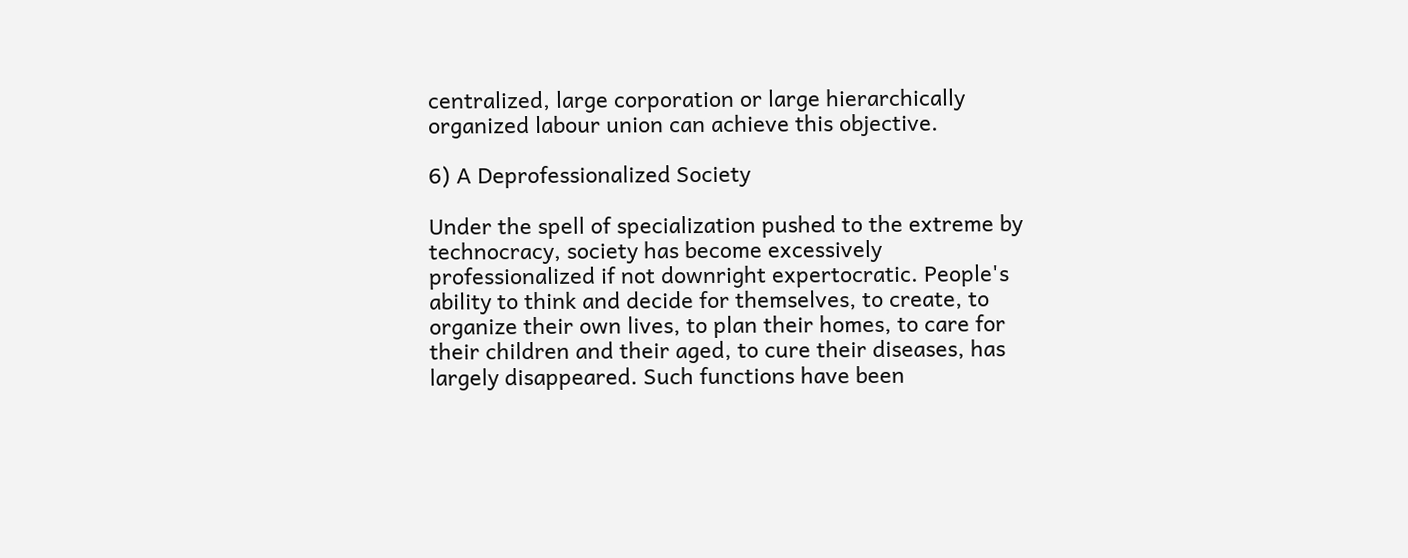centralized, large corporation or large hierarchically organized labour union can achieve this objective.

6) A Deprofessionalized Society

Under the spell of specialization pushed to the extreme by technocracy, society has become excessively professionalized if not downright expertocratic. People's ability to think and decide for themselves, to create, to organize their own lives, to plan their homes, to care for their children and their aged, to cure their diseases, has largely disappeared. Such functions have been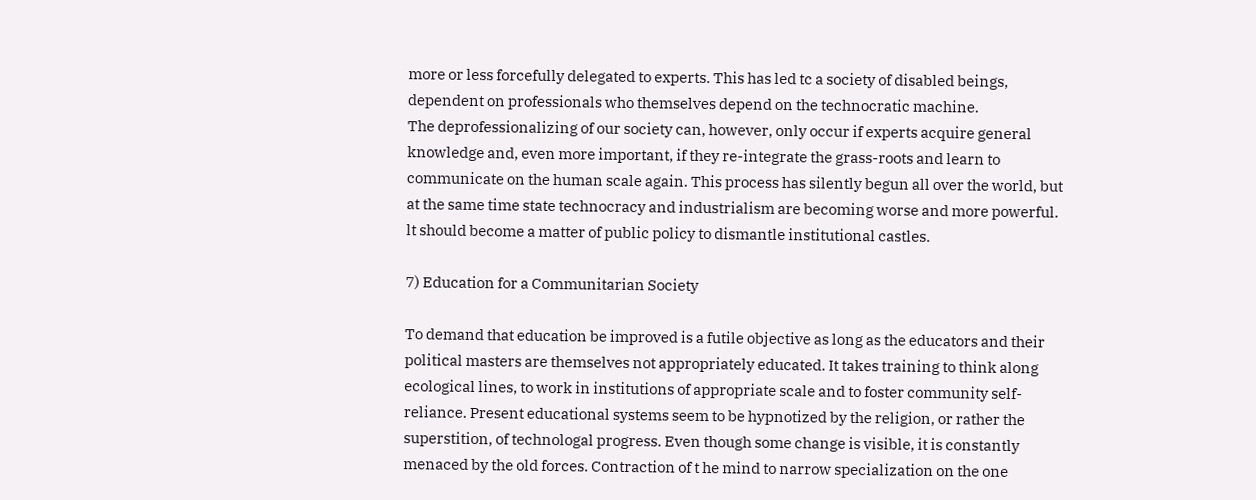more or less forcefully delegated to experts. This has led tc a society of disabled beings, dependent on professionals who themselves depend on the technocratic machine.
The deprofessionalizing of our society can, however, only occur if experts acquire general knowledge and, even more important, if they re-integrate the grass-roots and learn to communicate on the human scale again. This process has silently begun all over the world, but at the same time state technocracy and industrialism are becoming worse and more powerful. lt should become a matter of public policy to dismantle institutional castles.

7) Education for a Communitarian Society

To demand that education be improved is a futile objective as long as the educators and their political masters are themselves not appropriately educated. It takes training to think along ecological lines, to work in institutions of appropriate scale and to foster community self-reliance. Present educational systems seem to be hypnotized by the religion, or rather the superstition, of technologal progress. Even though some change is visible, it is constantly menaced by the old forces. Contraction of t he mind to narrow specialization on the one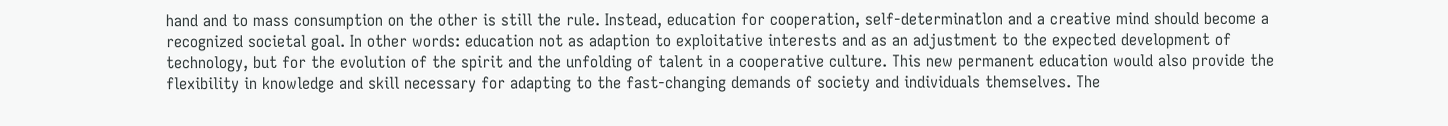hand and to mass consumption on the other is still the rule. Instead, education for cooperation, self-determinatlon and a creative mind should become a recognized societal goal. In other words: education not as adaption to exploitative interests and as an adjustment to the expected development of technology, but for the evolution of the spirit and the unfolding of talent in a cooperative culture. This new permanent education would also provide the flexibility in knowledge and skill necessary for adapting to the fast-changing demands of society and individuals themselves. The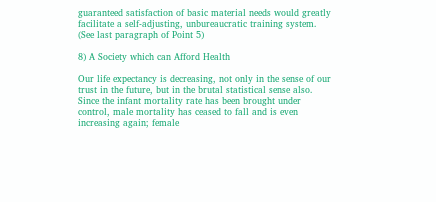guaranteed satisfaction of basic material needs would greatly facilitate a self-adjusting, unbureaucratic training system. (See last paragraph of Point 5)

8) A Society which can Afford Health

Our life expectancy is decreasing, not only in the sense of our trust in the future, but in the brutal statistical sense also. Since the infant mortality rate has been brought under control, male mortality has ceased to fall and is even increasing again; female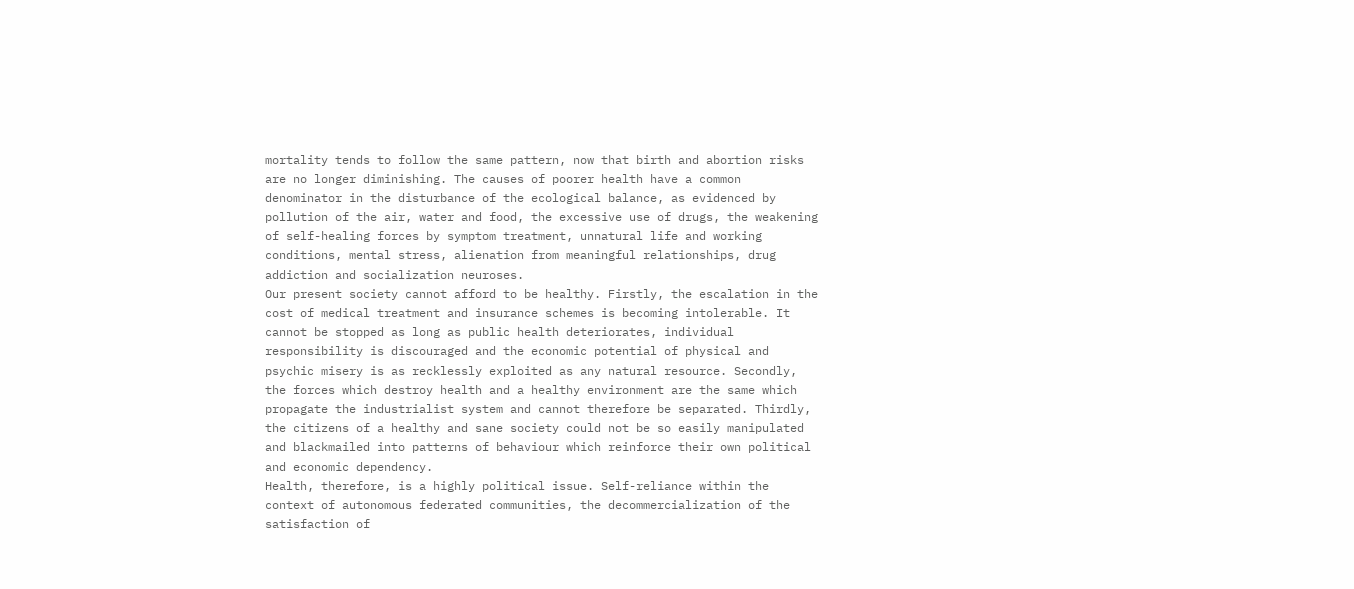mortality tends to follow the same pattern, now that birth and abortion risks are no longer diminishing. The causes of poorer health have a common denominator in the disturbance of the ecological balance, as evidenced by pollution of the air, water and food, the excessive use of drugs, the weakening of self-healing forces by symptom treatment, unnatural life and working conditions, mental stress, alienation from meaningful relationships, drug addiction and socialization neuroses.
Our present society cannot afford to be healthy. Firstly, the escalation in the cost of medical treatment and insurance schemes is becoming intolerable. It cannot be stopped as long as public health deteriorates, individual responsibility is discouraged and the economic potential of physical and psychic misery is as recklessly exploited as any natural resource. Secondly, the forces which destroy health and a healthy environment are the same which propagate the industrialist system and cannot therefore be separated. Thirdly, the citizens of a healthy and sane society could not be so easily manipulated and blackmailed into patterns of behaviour which reinforce their own political and economic dependency.
Health, therefore, is a highly political issue. Self-reliance within the context of autonomous federated communities, the decommercialization of the satisfaction of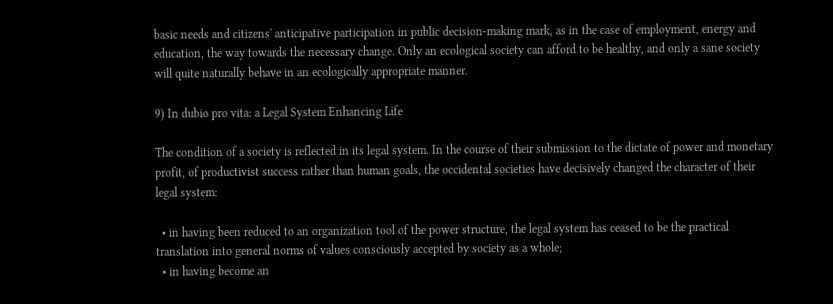basic needs and citizens' anticipative participation in public decision-making mark, as in the case of employment, energy and education, the way towards the necessary change. Only an ecological society can afford to be healthy, and only a sane society will quite naturally behave in an ecologically appropriate manner.

9) In dubio pro vita: a Legal System Enhancing Life

The condition of a society is reflected in its legal system. In the course of their submission to the dictate of power and monetary profit, of productivist success rather than human goals, the occidental societies have decisively changed the character of their legal system:

  • in having been reduced to an organization tool of the power structure, the legal system has ceased to be the practical translation into general norms of values consciously accepted by society as a whole;
  • in having become an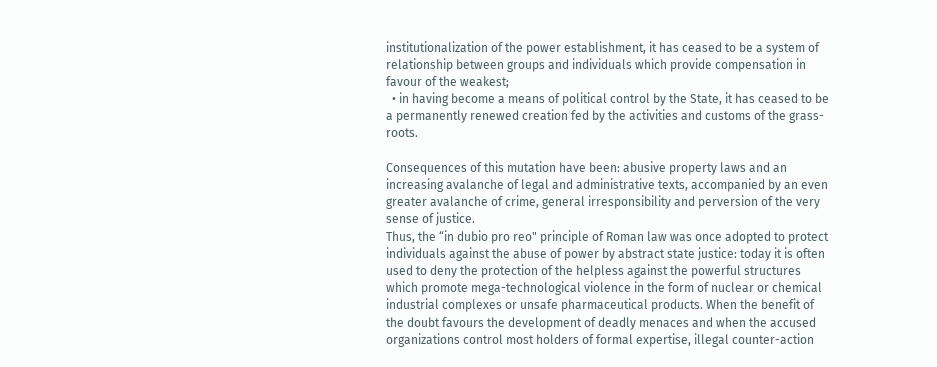institutionalization of the power establishment, it has ceased to be a system of relationship between groups and individuals which provide compensation in favour of the weakest;
  • in having become a means of political control by the State, it has ceased to be a permanently renewed creation fed by the activities and customs of the grass-roots.

Consequences of this mutation have been: abusive property laws and an increasing avalanche of legal and administrative texts, accompanied by an even greater avalanche of crime, general irresponsibility and perversion of the very sense of justice.
Thus, the “in dubio pro reo" principle of Roman law was once adopted to protect individuals against the abuse of power by abstract state justice: today it is often used to deny the protection of the helpless against the powerful structures which promote mega-technological violence in the form of nuclear or chemical industrial complexes or unsafe pharmaceutical products. When the benefit of the doubt favours the development of deadly menaces and when the accused organizations control most holders of formal expertise, illegal counter-action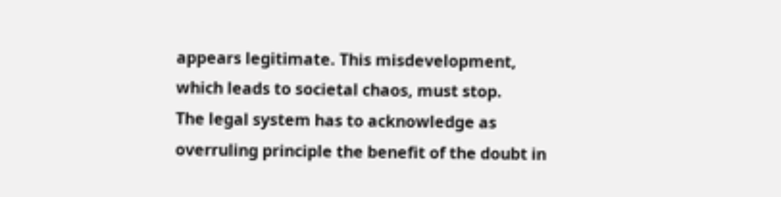appears legitimate. This misdevelopment, which leads to societal chaos, must stop.
The legal system has to acknowledge as overruling principle the benefit of the doubt in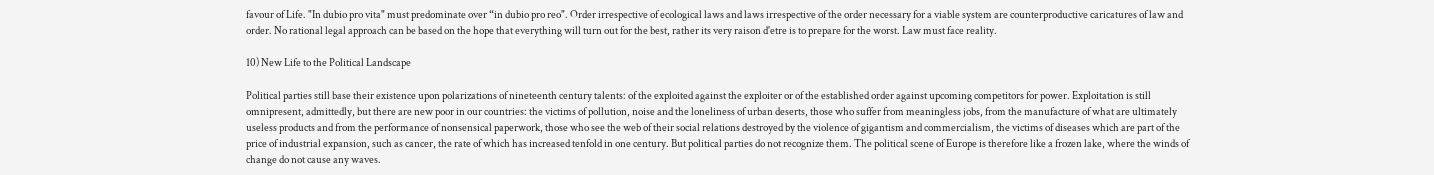favour of Life. "In dubio pro vita" must predominate over “in dubio pro reo". Order irrespective of ecological laws and laws irrespective of the order necessary for a viable system are counterproductive caricatures of law and order. No rational legal approach can be based on the hope that everything will turn out for the best, rather its very raison d'etre is to prepare for the worst. Law must face reality.

10) New Life to the Political Landscape

Political parties still base their existence upon polarizations of nineteenth century talents: of the exploited against the exploiter or of the established order against upcoming competitors for power. Exploitation is still omnipresent, admittedly, but there are new poor in our countries: the victims of pollution, noise and the loneliness of urban deserts, those who suffer from meaningless jobs, from the manufacture of what are ultimately useless products and from the performance of nonsensical paperwork, those who see the web of their social relations destroyed by the violence of gigantism and commercialism, the victims of diseases which are part of the price of industrial expansion, such as cancer, the rate of which has increased tenfold in one century. But political parties do not recognize them. The political scene of Europe is therefore like a frozen lake, where the winds of change do not cause any waves.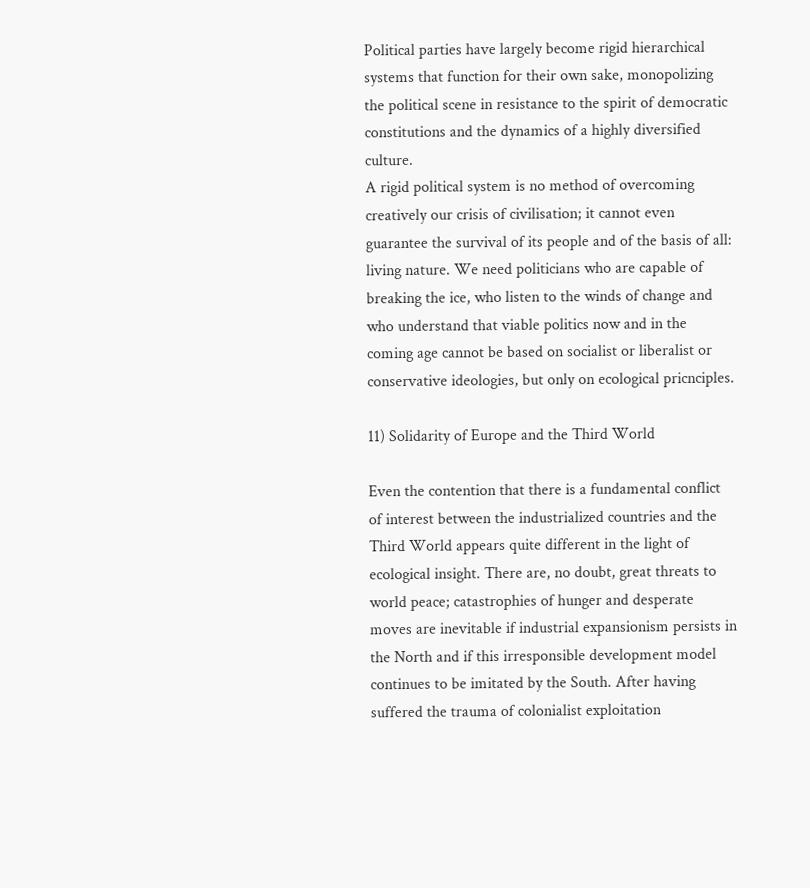Political parties have largely become rigid hierarchical systems that function for their own sake, monopolizing the political scene in resistance to the spirit of democratic constitutions and the dynamics of a highly diversified culture.
A rigid political system is no method of overcoming creatively our crisis of civilisation; it cannot even guarantee the survival of its people and of the basis of all: living nature. We need politicians who are capable of breaking the ice, who listen to the winds of change and who understand that viable politics now and in the coming age cannot be based on socialist or liberalist or conservative ideologies, but only on ecological pricnciples.

11) Solidarity of Europe and the Third World

Even the contention that there is a fundamental conflict of interest between the industrialized countries and the Third World appears quite different in the light of ecological insight. There are, no doubt, great threats to world peace; catastrophies of hunger and desperate moves are inevitable if industrial expansionism persists in the North and if this irresponsible development model continues to be imitated by the South. After having suffered the trauma of colonialist exploitation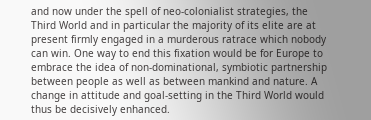and now under the spell of neo-colonialist strategies, the Third World and in particular the majority of its elite are at present firmly engaged in a murderous ratrace which nobody can win. One way to end this fixation would be for Europe to embrace the idea of non-dominational, symbiotic partnership between people as well as between mankind and nature. A change in attitude and goal-setting in the Third World would thus be decisively enhanced.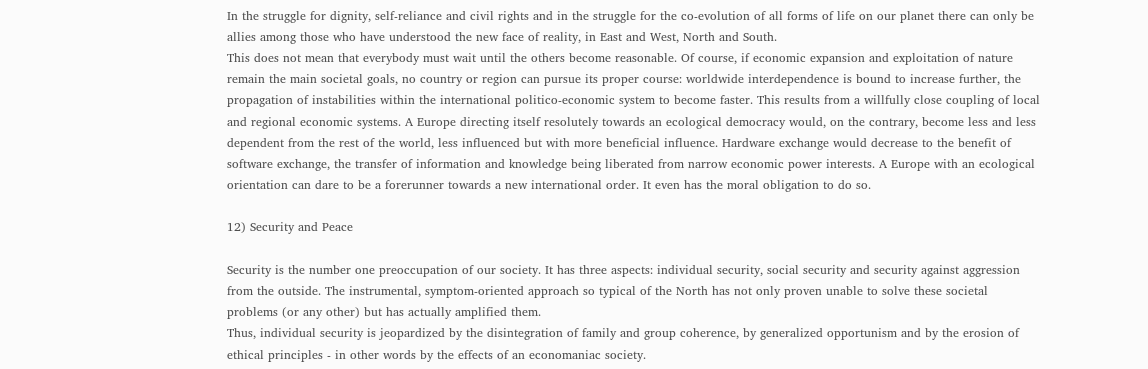In the struggle for dignity, self-reliance and civil rights and in the struggle for the co-evolution of all forms of life on our planet there can only be allies among those who have understood the new face of reality, in East and West, North and South.
This does not mean that everybody must wait until the others become reasonable. Of course, if economic expansion and exploitation of nature remain the main societal goals, no country or region can pursue its proper course: worldwide interdependence is bound to increase further, the propagation of instabilities within the international politico-economic system to become faster. This results from a willfully close coupling of local and regional economic systems. A Europe directing itself resolutely towards an ecological democracy would, on the contrary, become less and less dependent from the rest of the world, less influenced but with more beneficial influence. Hardware exchange would decrease to the benefit of software exchange, the transfer of information and knowledge being liberated from narrow economic power interests. A Europe with an ecological orientation can dare to be a forerunner towards a new international order. It even has the moral obligation to do so.

12) Security and Peace

Security is the number one preoccupation of our society. It has three aspects: individual security, social security and security against aggression from the outside. The instrumental, symptom-oriented approach so typical of the North has not only proven unable to solve these societal problems (or any other) but has actually amplified them.
Thus, individual security is jeopardized by the disintegration of family and group coherence, by generalized opportunism and by the erosion of ethical principles - in other words by the effects of an economaniac society.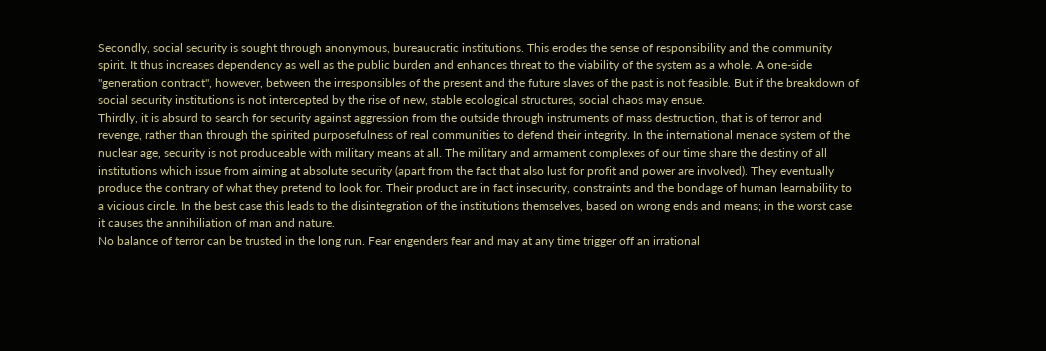Secondly, social security is sought through anonymous, bureaucratic institutions. This erodes the sense of responsibility and the community spirit. It thus increases dependency as well as the public burden and enhances threat to the viability of the system as a whole. A one-side "generation contract", however, between the irresponsibles of the present and the future slaves of the past is not feasible. But if the breakdown of social security institutions is not intercepted by the rise of new, stable ecological structures, social chaos may ensue.
Thirdly, it is absurd to search for security against aggression from the outside through instruments of mass destruction, that is of terror and revenge, rather than through the spirited purposefulness of real communities to defend their integrity. In the international menace system of the nuclear age, security is not produceable with military means at all. The military and armament complexes of our time share the destiny of all institutions which issue from aiming at absolute security (apart from the fact that also lust for profit and power are involved). They eventually produce the contrary of what they pretend to look for. Their product are in fact insecurity, constraints and the bondage of human learnability to a vicious circle. In the best case this leads to the disintegration of the institutions themselves, based on wrong ends and means; in the worst case it causes the annihiliation of man and nature.
No balance of terror can be trusted in the long run. Fear engenders fear and may at any time trigger off an irrational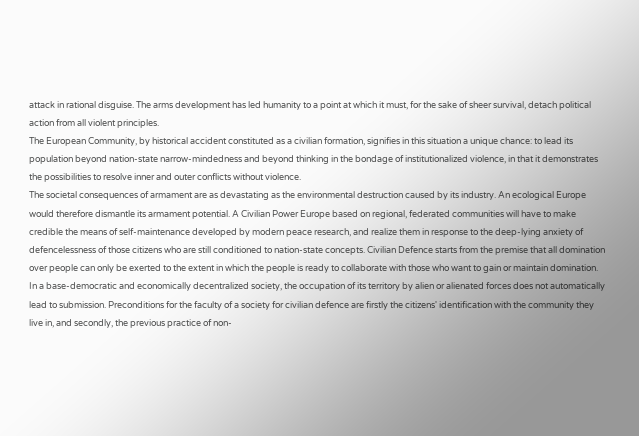attack in rational disguise. The arms development has led humanity to a point at which it must, for the sake of sheer survival, detach political action from all violent principles.
The European Community, by historical accident constituted as a civilian formation, signifies in this situation a unique chance: to lead its population beyond nation-state narrow-mindedness and beyond thinking in the bondage of institutionalized violence, in that it demonstrates the possibilities to resolve inner and outer conflicts without violence.
The societal consequences of armament are as devastating as the environmental destruction caused by its industry. An ecological Europe would therefore dismantle its armament potential. A Civilian Power Europe based on regional, federated communities will have to make credible the means of self-maintenance developed by modern peace research, and realize them in response to the deep-lying anxiety of defencelessness of those citizens who are still conditioned to nation-state concepts. Civilian Defence starts from the premise that all domination over people can only be exerted to the extent in which the people is ready to collaborate with those who want to gain or maintain domination. In a base-democratic and economically decentralized society, the occupation of its territory by alien or alienated forces does not automatically lead to submission. Preconditions for the faculty of a society for civilian defence are firstly the citizens' identification with the community they live in, and secondly, the previous practice of non-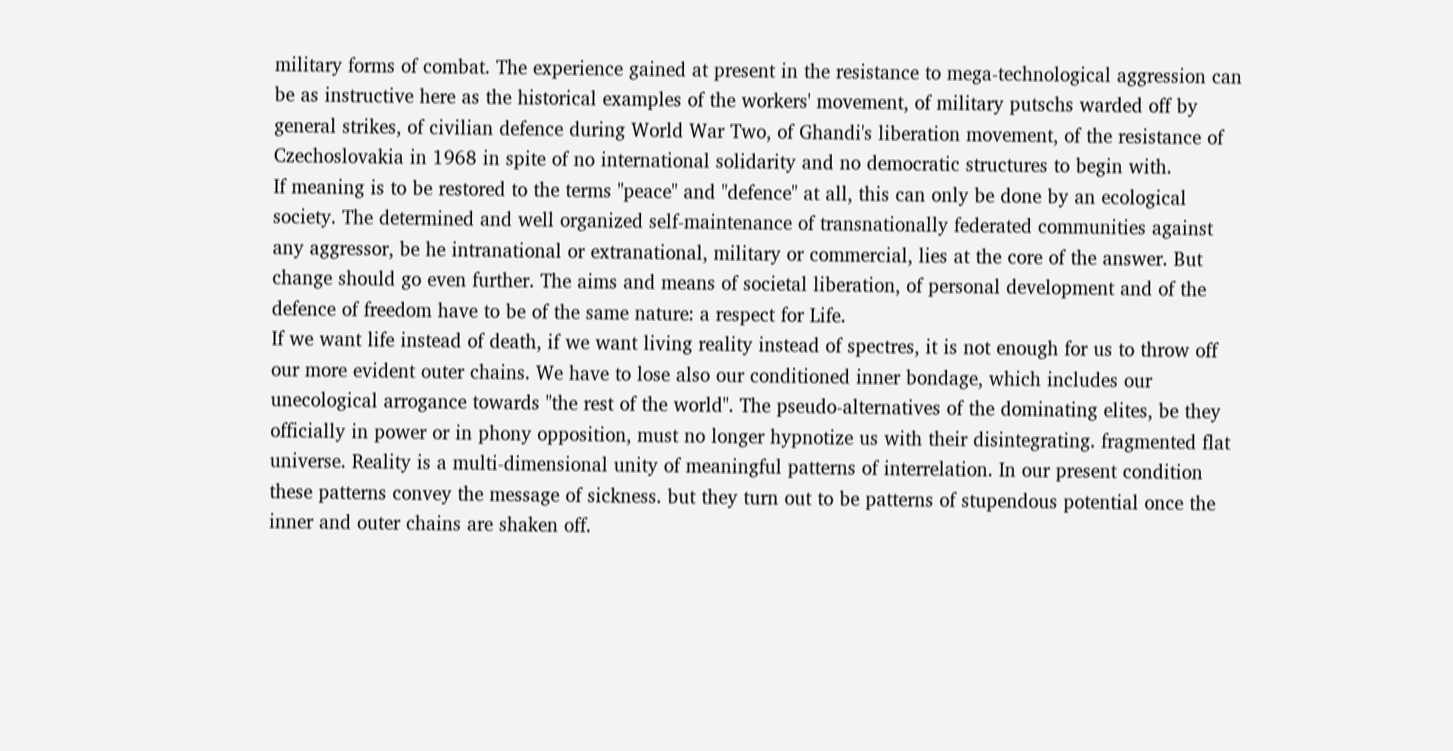military forms of combat. The experience gained at present in the resistance to mega-technological aggression can be as instructive here as the historical examples of the workers' movement, of military putschs warded off by general strikes, of civilian defence during World War Two, of Ghandi's liberation movement, of the resistance of Czechoslovakia in 1968 in spite of no international solidarity and no democratic structures to begin with.
If meaning is to be restored to the terms "peace" and "defence" at all, this can only be done by an ecological society. The determined and well organized self-maintenance of transnationally federated communities against any aggressor, be he intranational or extranational, military or commercial, lies at the core of the answer. But change should go even further. The aims and means of societal liberation, of personal development and of the defence of freedom have to be of the same nature: a respect for Life.
If we want life instead of death, if we want living reality instead of spectres, it is not enough for us to throw off our more evident outer chains. We have to lose also our conditioned inner bondage, which includes our unecological arrogance towards "the rest of the world". The pseudo-alternatives of the dominating elites, be they officially in power or in phony opposition, must no longer hypnotize us with their disintegrating. fragmented flat universe. Reality is a multi-dimensional unity of meaningful patterns of interrelation. In our present condition these patterns convey the message of sickness. but they turn out to be patterns of stupendous potential once the inner and outer chains are shaken off.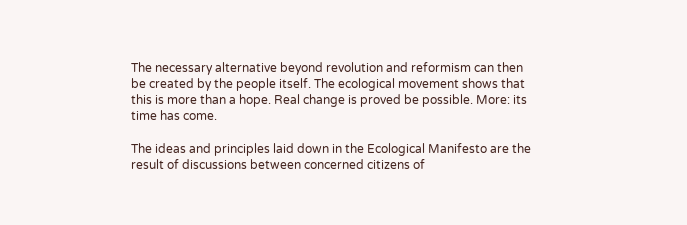The necessary alternative beyond revolution and reformism can then be created by the people itself. The ecological movement shows that this is more than a hope. Real change is proved be possible. More: its time has come.

The ideas and principles laid down in the Ecological Manifesto are the result of discussions between concerned citizens of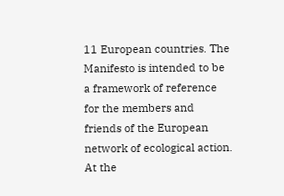11 European countries. The Manifesto is intended to be a framework of reference for the members and friends of the European network of ecological action. At the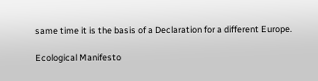same time it is the basis of a Declaration for a different Europe.

Ecological Manifesto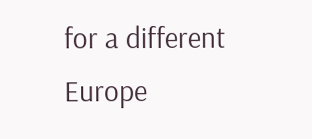for a different Europe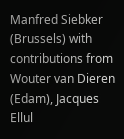Manfred Siebker (Brussels) with contributions from Wouter van Dieren (Edam), Jacques Ellul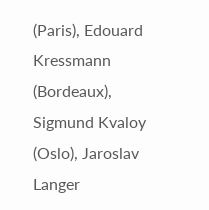(Paris), Edouard Kressmann (Bordeaux), Sigmund Kvaloy (Oslo), Jaroslav Langer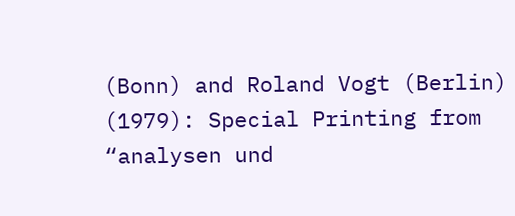(Bonn) and Roland Vogt (Berlin) (1979): Special Printing from “analysen und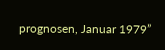prognosen, Januar 1979”